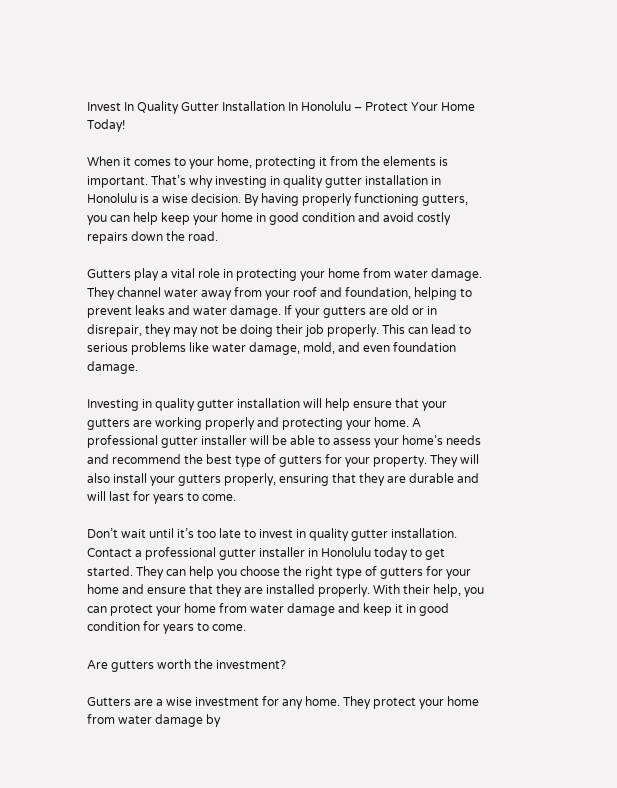Invest In Quality Gutter Installation In Honolulu – Protect Your Home Today!

When it comes to your home, protecting it from the elements is important. That’s why investing in quality gutter installation in Honolulu is a wise decision. By having properly functioning gutters, you can help keep your home in good condition and avoid costly repairs down the road.

Gutters play a vital role in protecting your home from water damage. They channel water away from your roof and foundation, helping to prevent leaks and water damage. If your gutters are old or in disrepair, they may not be doing their job properly. This can lead to serious problems like water damage, mold, and even foundation damage.

Investing in quality gutter installation will help ensure that your gutters are working properly and protecting your home. A professional gutter installer will be able to assess your home’s needs and recommend the best type of gutters for your property. They will also install your gutters properly, ensuring that they are durable and will last for years to come.

Don’t wait until it’s too late to invest in quality gutter installation. Contact a professional gutter installer in Honolulu today to get started. They can help you choose the right type of gutters for your home and ensure that they are installed properly. With their help, you can protect your home from water damage and keep it in good condition for years to come.

Are gutters worth the investment?

Gutters are a wise investment for any home. They protect your home from water damage by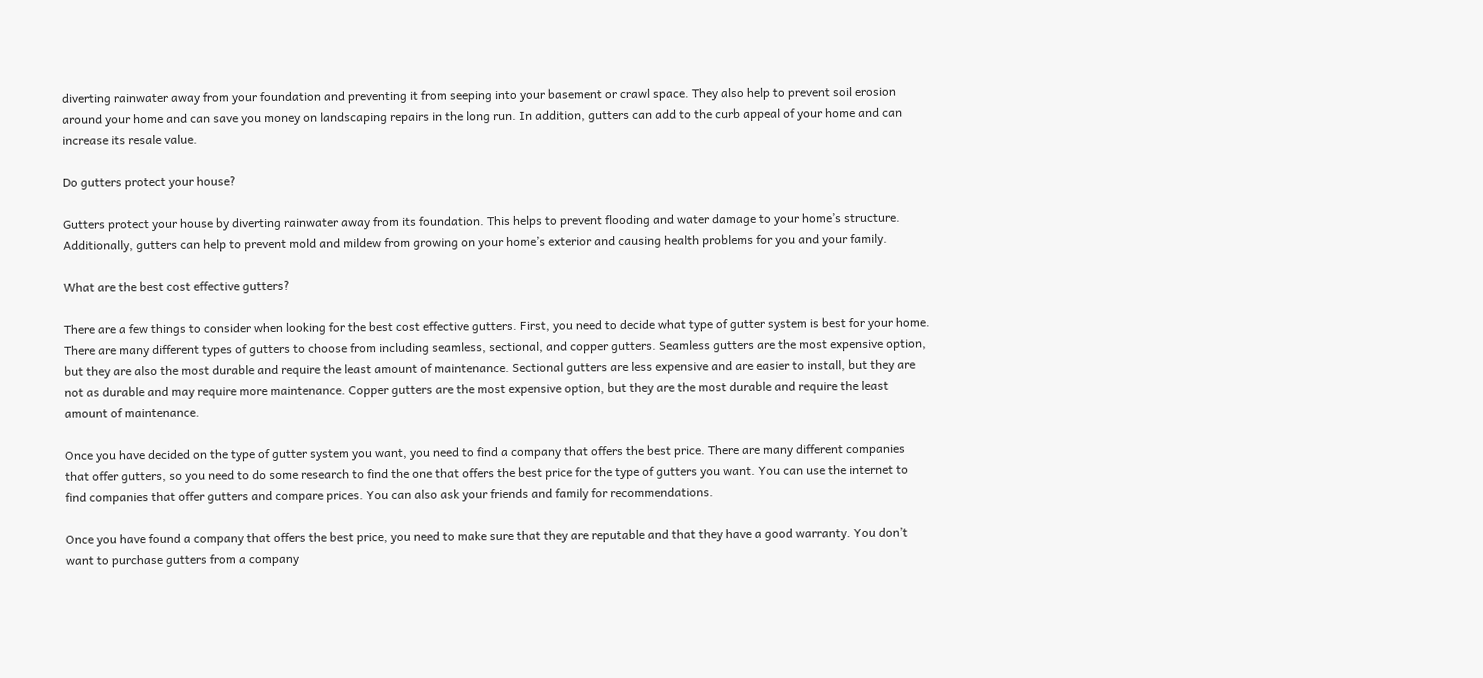diverting rainwater away from your foundation and preventing it from seeping into your basement or crawl space. They also help to prevent soil erosion around your home and can save you money on landscaping repairs in the long run. In addition, gutters can add to the curb appeal of your home and can increase its resale value.

Do gutters protect your house?

Gutters protect your house by diverting rainwater away from its foundation. This helps to prevent flooding and water damage to your home’s structure. Additionally, gutters can help to prevent mold and mildew from growing on your home’s exterior and causing health problems for you and your family.

What are the best cost effective gutters?

There are a few things to consider when looking for the best cost effective gutters. First, you need to decide what type of gutter system is best for your home. There are many different types of gutters to choose from including seamless, sectional, and copper gutters. Seamless gutters are the most expensive option, but they are also the most durable and require the least amount of maintenance. Sectional gutters are less expensive and are easier to install, but they are not as durable and may require more maintenance. Copper gutters are the most expensive option, but they are the most durable and require the least amount of maintenance.

Once you have decided on the type of gutter system you want, you need to find a company that offers the best price. There are many different companies that offer gutters, so you need to do some research to find the one that offers the best price for the type of gutters you want. You can use the internet to find companies that offer gutters and compare prices. You can also ask your friends and family for recommendations.

Once you have found a company that offers the best price, you need to make sure that they are reputable and that they have a good warranty. You don’t want to purchase gutters from a company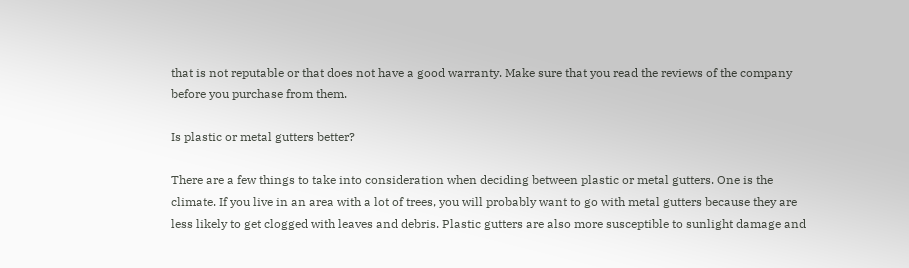that is not reputable or that does not have a good warranty. Make sure that you read the reviews of the company before you purchase from them.

Is plastic or metal gutters better?

There are a few things to take into consideration when deciding between plastic or metal gutters. One is the climate. If you live in an area with a lot of trees, you will probably want to go with metal gutters because they are less likely to get clogged with leaves and debris. Plastic gutters are also more susceptible to sunlight damage and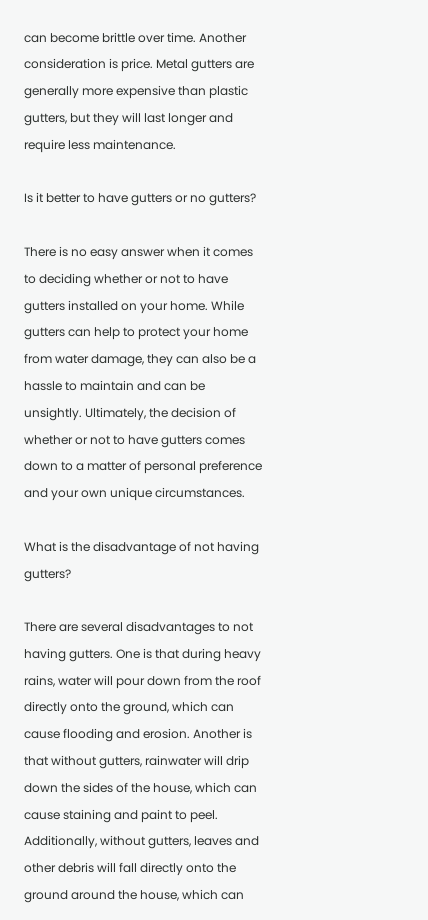can become brittle over time. Another consideration is price. Metal gutters are generally more expensive than plastic gutters, but they will last longer and require less maintenance.

Is it better to have gutters or no gutters?

There is no easy answer when it comes to deciding whether or not to have gutters installed on your home. While gutters can help to protect your home from water damage, they can also be a hassle to maintain and can be unsightly. Ultimately, the decision of whether or not to have gutters comes down to a matter of personal preference and your own unique circumstances.

What is the disadvantage of not having gutters?

There are several disadvantages to not having gutters. One is that during heavy rains, water will pour down from the roof directly onto the ground, which can cause flooding and erosion. Another is that without gutters, rainwater will drip down the sides of the house, which can cause staining and paint to peel. Additionally, without gutters, leaves and other debris will fall directly onto the ground around the house, which can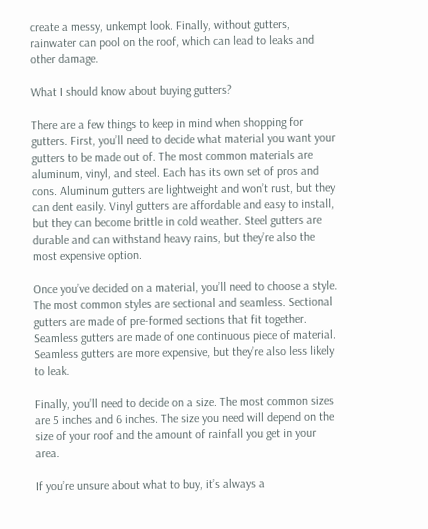create a messy, unkempt look. Finally, without gutters, rainwater can pool on the roof, which can lead to leaks and other damage.

What I should know about buying gutters?

There are a few things to keep in mind when shopping for gutters. First, you’ll need to decide what material you want your gutters to be made out of. The most common materials are aluminum, vinyl, and steel. Each has its own set of pros and cons. Aluminum gutters are lightweight and won’t rust, but they can dent easily. Vinyl gutters are affordable and easy to install, but they can become brittle in cold weather. Steel gutters are durable and can withstand heavy rains, but they’re also the most expensive option.

Once you’ve decided on a material, you’ll need to choose a style. The most common styles are sectional and seamless. Sectional gutters are made of pre-formed sections that fit together. Seamless gutters are made of one continuous piece of material. Seamless gutters are more expensive, but they’re also less likely to leak.

Finally, you’ll need to decide on a size. The most common sizes are 5 inches and 6 inches. The size you need will depend on the size of your roof and the amount of rainfall you get in your area.

If you’re unsure about what to buy, it’s always a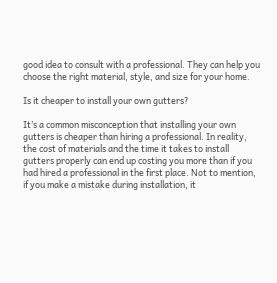good idea to consult with a professional. They can help you choose the right material, style, and size for your home.

Is it cheaper to install your own gutters?

It’s a common misconception that installing your own gutters is cheaper than hiring a professional. In reality, the cost of materials and the time it takes to install gutters properly can end up costing you more than if you had hired a professional in the first place. Not to mention, if you make a mistake during installation, it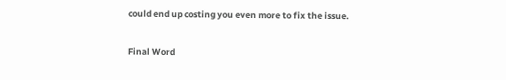could end up costing you even more to fix the issue.

Final Word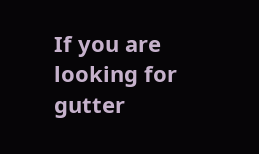If you are looking for gutter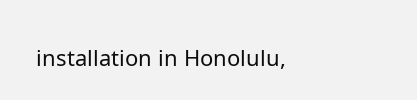installation in Honolulu,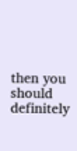then you should definitely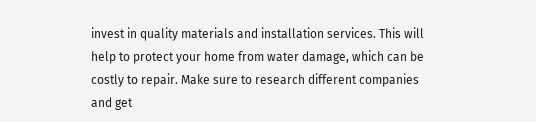invest in quality materials and installation services. This will help to protect your home from water damage, which can be costly to repair. Make sure to research different companies and get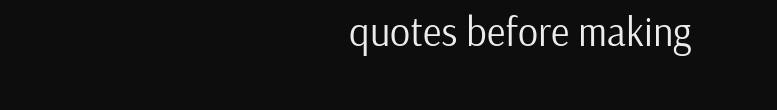quotes before making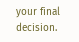your final decision.